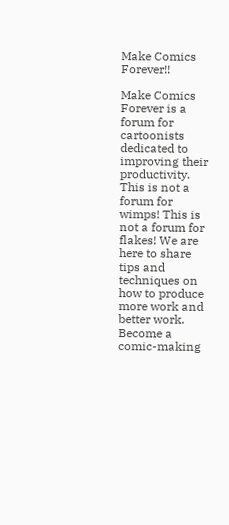Make Comics Forever!!

Make Comics Forever is a forum for cartoonists dedicated to improving their productivity. This is not a forum for wimps! This is not a forum for flakes! We are here to share tips and techniques on how to produce more work and better work. Become a comic-making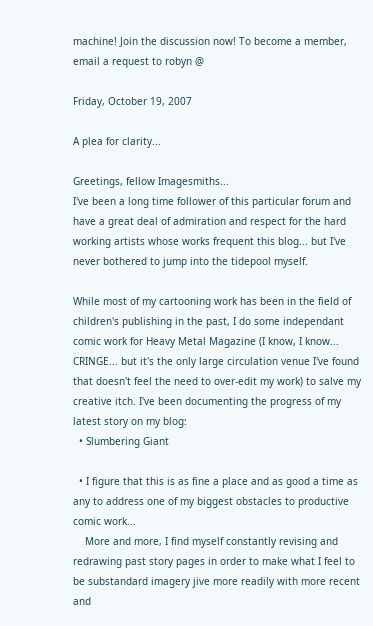machine! Join the discussion now! To become a member, email a request to robyn @

Friday, October 19, 2007

A plea for clarity...

Greetings, fellow Imagesmiths...
I've been a long time follower of this particular forum and have a great deal of admiration and respect for the hard working artists whose works frequent this blog... but I've never bothered to jump into the tidepool myself.

While most of my cartooning work has been in the field of children's publishing in the past, I do some independant comic work for Heavy Metal Magazine (I know, I know... CRINGE... but it's the only large circulation venue I've found that doesn't feel the need to over-edit my work) to salve my creative itch. I've been documenting the progress of my latest story on my blog:
  • Slumbering Giant

  • I figure that this is as fine a place and as good a time as any to address one of my biggest obstacles to productive comic work...
    More and more, I find myself constantly revising and redrawing past story pages in order to make what I feel to be substandard imagery jive more readily with more recent and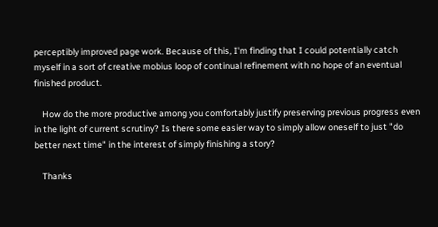perceptibly improved page work. Because of this, I'm finding that I could potentially catch myself in a sort of creative mobius loop of continual refinement with no hope of an eventual finished product.

    How do the more productive among you comfortably justify preserving previous progress even in the light of current scrutiny? Is there some easier way to simply allow oneself to just "do better next time" in the interest of simply finishing a story?

    Thanks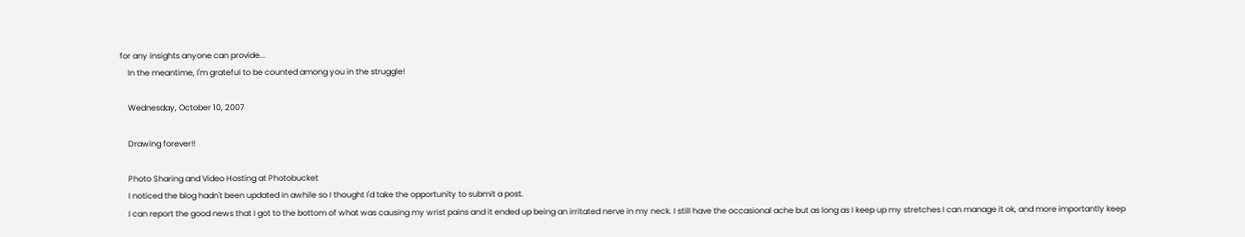for any insights anyone can provide...
    In the meantime, I'm grateful to be counted among you in the struggle!

    Wednesday, October 10, 2007

    Drawing forever!!

    Photo Sharing and Video Hosting at Photobucket
    I noticed the blog hadn't been updated in awhile so I thought I'd take the opportunity to submit a post.
    I can report the good news that I got to the bottom of what was causing my wrist pains and it ended up being an irritated nerve in my neck. I still have the occasional ache but as long as I keep up my stretches I can manage it ok, and more importantly keep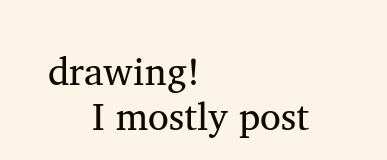drawing!
    I mostly post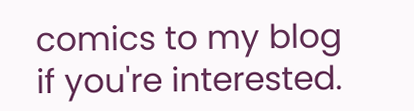comics to my blog if you're interested.